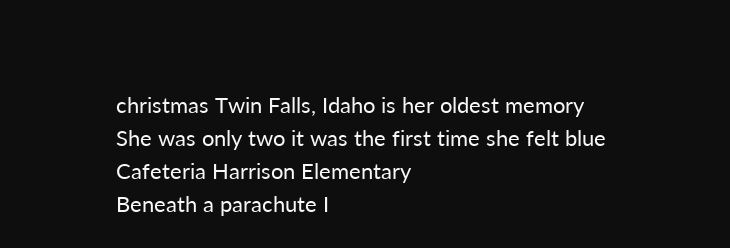christmas Twin Falls, Idaho is her oldest memory
She was only two it was the first time she felt blue
Cafeteria Harrison Elementary
Beneath a parachute I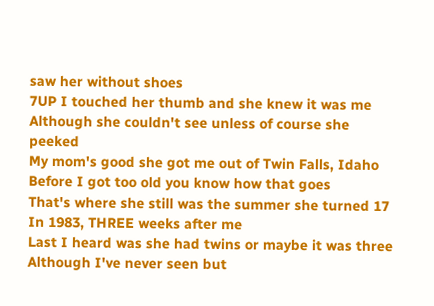saw her without shoes
7UP I touched her thumb and she knew it was me
Although she couldn't see unless of course she peeked
My mom's good she got me out of Twin Falls, Idaho
Before I got too old you know how that goes
That's where she still was the summer she turned 17
In 1983, THREE weeks after me
Last I heard was she had twins or maybe it was three
Although I've never seen but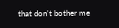that don't bother me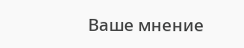Ваше мнение